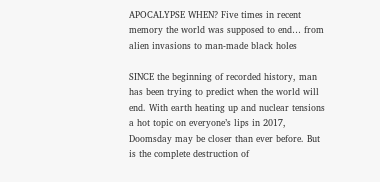APOCALYPSE WHEN? Five times in recent memory the world was supposed to end… from alien invasions to man-made black holes

SINCE the beginning of recorded history, man has been trying to predict when the world will end. With earth heating up and nuclear tensions a hot topic on everyone’s lips in 2017, Doomsday may be closer than ever before. But is the complete destruction of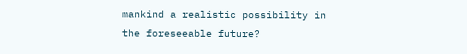mankind a realistic possibility in the foreseeable future?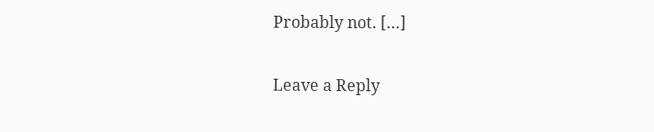Probably not. […]

Leave a Reply